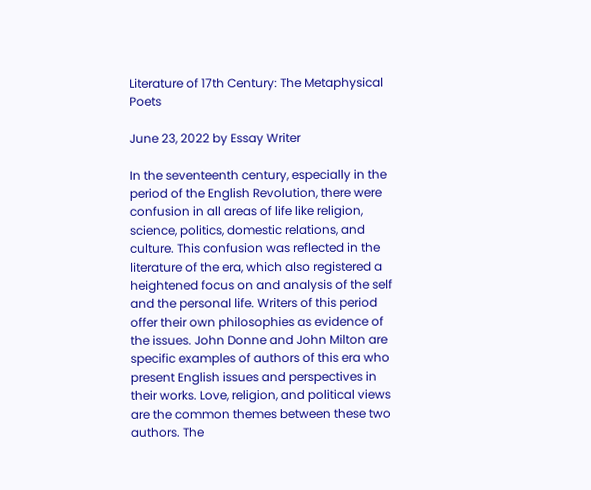Literature of 17th Century: The Metaphysical Poets

June 23, 2022 by Essay Writer

In the seventeenth century, especially in the period of the English Revolution, there were confusion in all areas of life like religion, science, politics, domestic relations, and culture. This confusion was reflected in the literature of the era, which also registered a heightened focus on and analysis of the self and the personal life. Writers of this period offer their own philosophies as evidence of the issues. John Donne and John Milton are specific examples of authors of this era who present English issues and perspectives in their works. Love, religion, and political views are the common themes between these two authors. The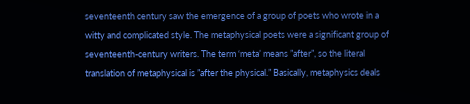seventeenth century saw the emergence of a group of poets who wrote in a witty and complicated style. The metaphysical poets were a significant group of seventeenth-century writers. The term ‘meta’ means ”after”, so the literal translation of metaphysical is ”after the physical.” Basically, metaphysics deals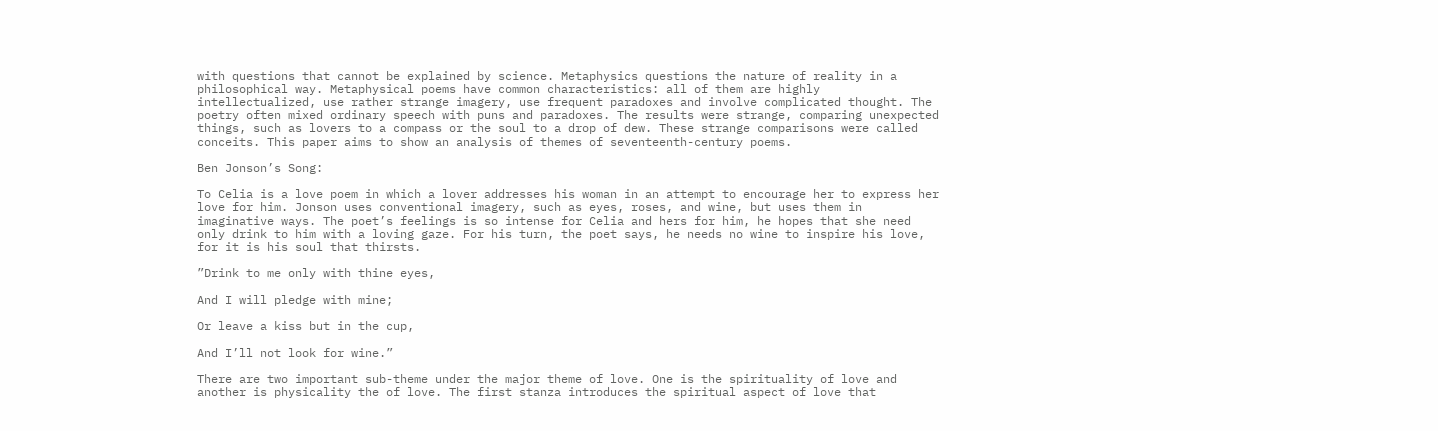with questions that cannot be explained by science. Metaphysics questions the nature of reality in a philosophical way. Metaphysical poems have common characteristics: all of them are highly intellectualized, use rather strange imagery, use frequent paradoxes and involve complicated thought. The poetry often mixed ordinary speech with puns and paradoxes. The results were strange, comparing unexpected things, such as lovers to a compass or the soul to a drop of dew. These strange comparisons were called conceits. This paper aims to show an analysis of themes of seventeenth-century poems.

Ben Jonson’s Song:

To Celia is a love poem in which a lover addresses his woman in an attempt to encourage her to express her love for him. Jonson uses conventional imagery, such as eyes, roses, and wine, but uses them in imaginative ways. The poet’s feelings is so intense for Celia and hers for him, he hopes that she need only drink to him with a loving gaze. For his turn, the poet says, he needs no wine to inspire his love, for it is his soul that thirsts.

”Drink to me only with thine eyes,

And I will pledge with mine;

Or leave a kiss but in the cup,

And I’ll not look for wine.”

There are two important sub-theme under the major theme of love. One is the spirituality of love and another is physicality the of love. The first stanza introduces the spiritual aspect of love that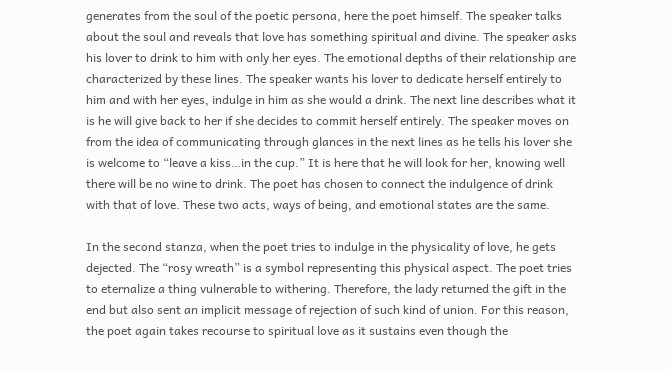generates from the soul of the poetic persona, here the poet himself. The speaker talks about the soul and reveals that love has something spiritual and divine. The speaker asks his lover to drink to him with only her eyes. The emotional depths of their relationship are characterized by these lines. The speaker wants his lover to dedicate herself entirely to him and with her eyes, indulge in him as she would a drink. The next line describes what it is he will give back to her if she decides to commit herself entirely. The speaker moves on from the idea of communicating through glances in the next lines as he tells his lover she is welcome to “leave a kiss…in the cup.” It is here that he will look for her, knowing well there will be no wine to drink. The poet has chosen to connect the indulgence of drink with that of love. These two acts, ways of being, and emotional states are the same.

In the second stanza, when the poet tries to indulge in the physicality of love, he gets dejected. The “rosy wreath” is a symbol representing this physical aspect. The poet tries to eternalize a thing vulnerable to withering. Therefore, the lady returned the gift in the end but also sent an implicit message of rejection of such kind of union. For this reason, the poet again takes recourse to spiritual love as it sustains even though the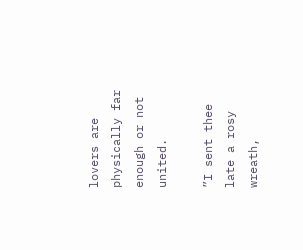lovers are physically far enough or not united.

”I sent thee late a rosy wreath,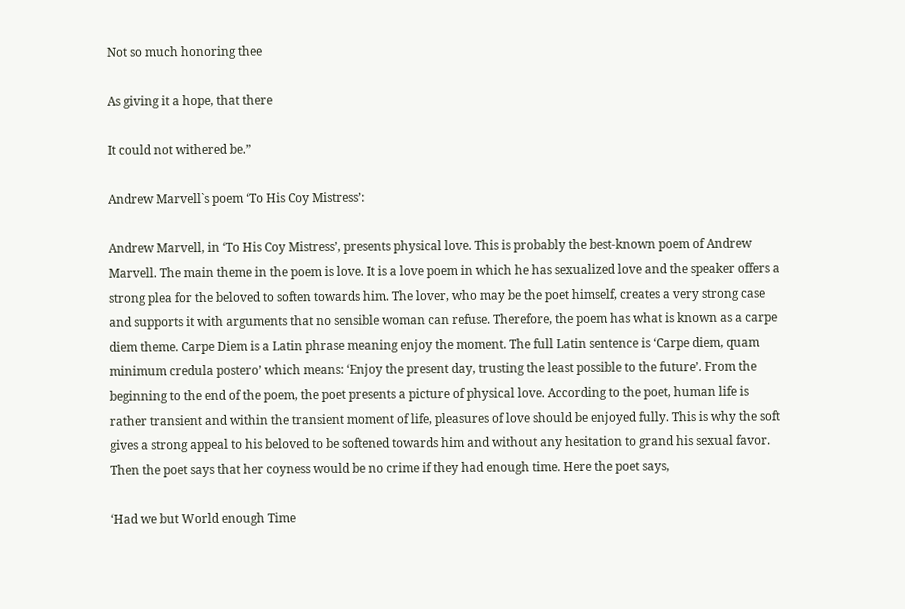Not so much honoring thee

As giving it a hope, that there

It could not withered be.”

Andrew Marvell`s poem ‘To His Coy Mistress’:

Andrew Marvell, in ‘To His Coy Mistress’, presents physical love. This is probably the best-known poem of Andrew Marvell. The main theme in the poem is love. It is a love poem in which he has sexualized love and the speaker offers a strong plea for the beloved to soften towards him. The lover, who may be the poet himself, creates a very strong case and supports it with arguments that no sensible woman can refuse. Therefore, the poem has what is known as a carpe diem theme. Carpe Diem is a Latin phrase meaning enjoy the moment. The full Latin sentence is ‘Carpe diem, quam minimum credula postero’ which means: ‘Enjoy the present day, trusting the least possible to the future’. From the beginning to the end of the poem, the poet presents a picture of physical love. According to the poet, human life is rather transient and within the transient moment of life, pleasures of love should be enjoyed fully. This is why the soft gives a strong appeal to his beloved to be softened towards him and without any hesitation to grand his sexual favor. Then the poet says that her coyness would be no crime if they had enough time. Here the poet says,

‘Had we but World enough Time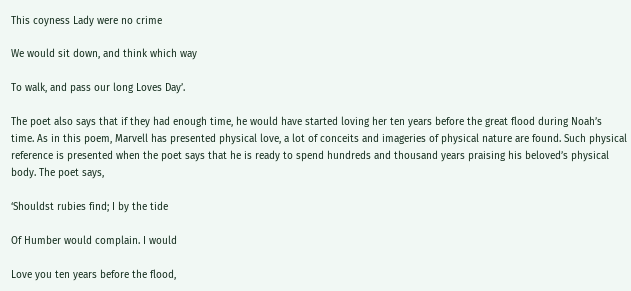This coyness Lady were no crime

We would sit down, and think which way

To walk, and pass our long Loves Day’.

The poet also says that if they had enough time, he would have started loving her ten years before the great flood during Noah’s time. As in this poem, Marvell has presented physical love, a lot of conceits and imageries of physical nature are found. Such physical reference is presented when the poet says that he is ready to spend hundreds and thousand years praising his beloved’s physical body. The poet says,

‘Shouldst rubies find; I by the tide

Of Humber would complain. I would

Love you ten years before the flood,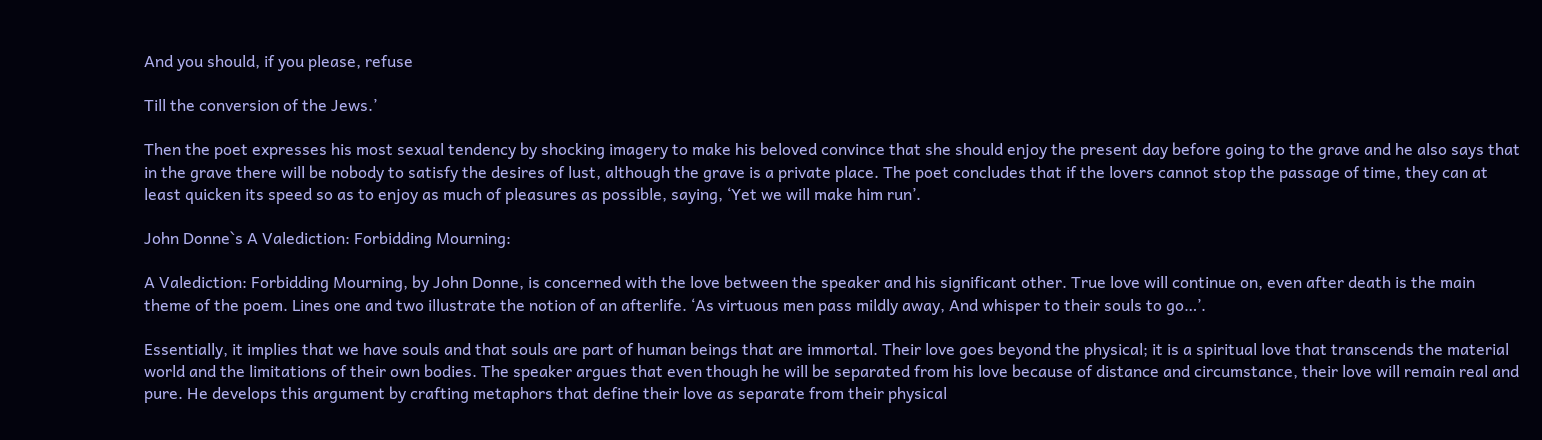And you should, if you please, refuse

Till the conversion of the Jews.’

Then the poet expresses his most sexual tendency by shocking imagery to make his beloved convince that she should enjoy the present day before going to the grave and he also says that in the grave there will be nobody to satisfy the desires of lust, although the grave is a private place. The poet concludes that if the lovers cannot stop the passage of time, they can at least quicken its speed so as to enjoy as much of pleasures as possible, saying, ‘Yet we will make him run’.

John Donne`s A Valediction: Forbidding Mourning:

A Valediction: Forbidding Mourning, by John Donne, is concerned with the love between the speaker and his significant other. True love will continue on, even after death is the main theme of the poem. Lines one and two illustrate the notion of an afterlife. ‘As virtuous men pass mildly away, And whisper to their souls to go…’.

Essentially, it implies that we have souls and that souls are part of human beings that are immortal. Their love goes beyond the physical; it is a spiritual love that transcends the material world and the limitations of their own bodies. The speaker argues that even though he will be separated from his love because of distance and circumstance, their love will remain real and pure. He develops this argument by crafting metaphors that define their love as separate from their physical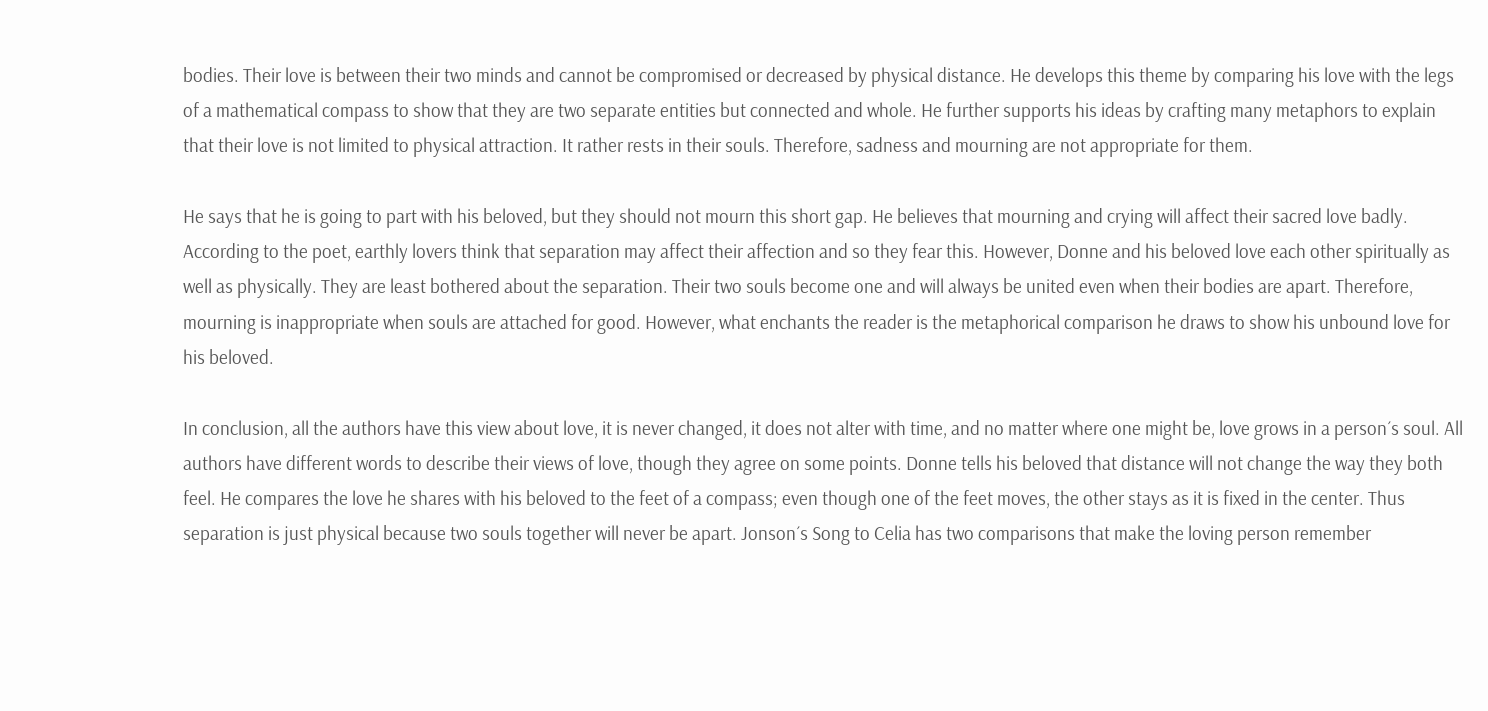bodies. Their love is between their two minds and cannot be compromised or decreased by physical distance. He develops this theme by comparing his love with the legs of a mathematical compass to show that they are two separate entities but connected and whole. He further supports his ideas by crafting many metaphors to explain that their love is not limited to physical attraction. It rather rests in their souls. Therefore, sadness and mourning are not appropriate for them.

He says that he is going to part with his beloved, but they should not mourn this short gap. He believes that mourning and crying will affect their sacred love badly. According to the poet, earthly lovers think that separation may affect their affection and so they fear this. However, Donne and his beloved love each other spiritually as well as physically. They are least bothered about the separation. Their two souls become one and will always be united even when their bodies are apart. Therefore, mourning is inappropriate when souls are attached for good. However, what enchants the reader is the metaphorical comparison he draws to show his unbound love for his beloved.

In conclusion, all the authors have this view about love, it is never changed, it does not alter with time, and no matter where one might be, love grows in a person´s soul. All authors have different words to describe their views of love, though they agree on some points. Donne tells his beloved that distance will not change the way they both feel. He compares the love he shares with his beloved to the feet of a compass; even though one of the feet moves, the other stays as it is fixed in the center. Thus separation is just physical because two souls together will never be apart. Jonson´s Song to Celia has two comparisons that make the loving person remember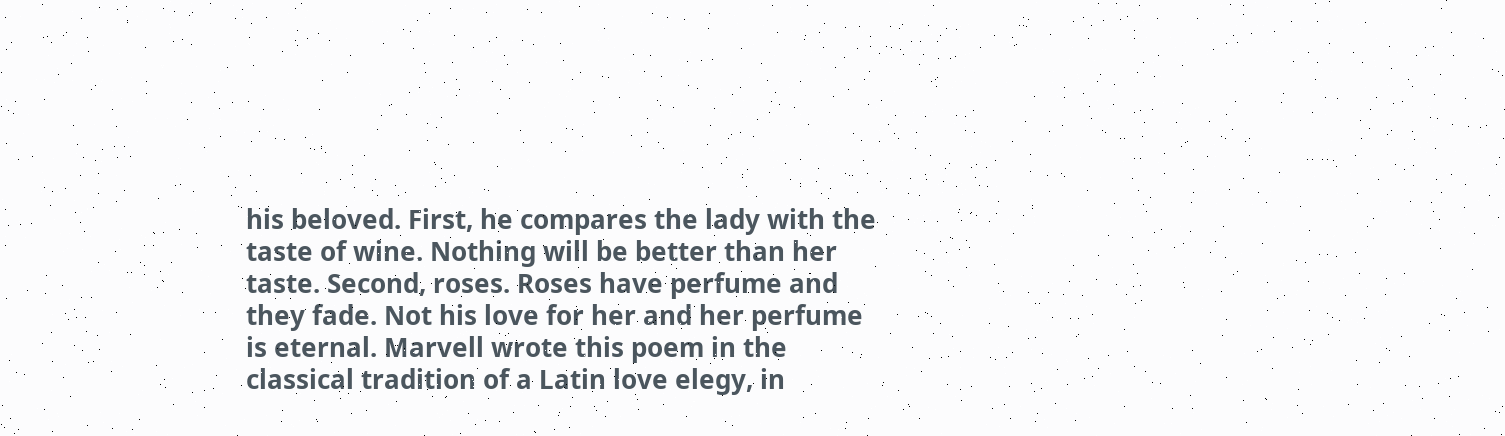his beloved. First, he compares the lady with the taste of wine. Nothing will be better than her taste. Second, roses. Roses have perfume and they fade. Not his love for her and her perfume is eternal. Marvell wrote this poem in the classical tradition of a Latin love elegy, in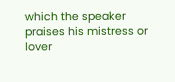which the speaker praises his mistress or lover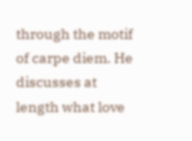through the motif of carpe diem. He discusses at length what love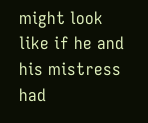might look like if he and his mistress had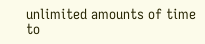unlimited amounts of time to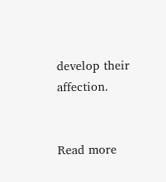develop their affection.


Read more